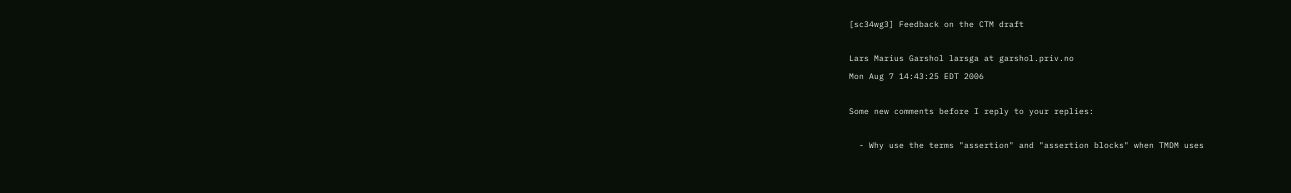[sc34wg3] Feedback on the CTM draft

Lars Marius Garshol larsga at garshol.priv.no
Mon Aug 7 14:43:25 EDT 2006

Some new comments before I reply to your replies:

  - Why use the terms "assertion" and "assertion blocks" when TMDM uses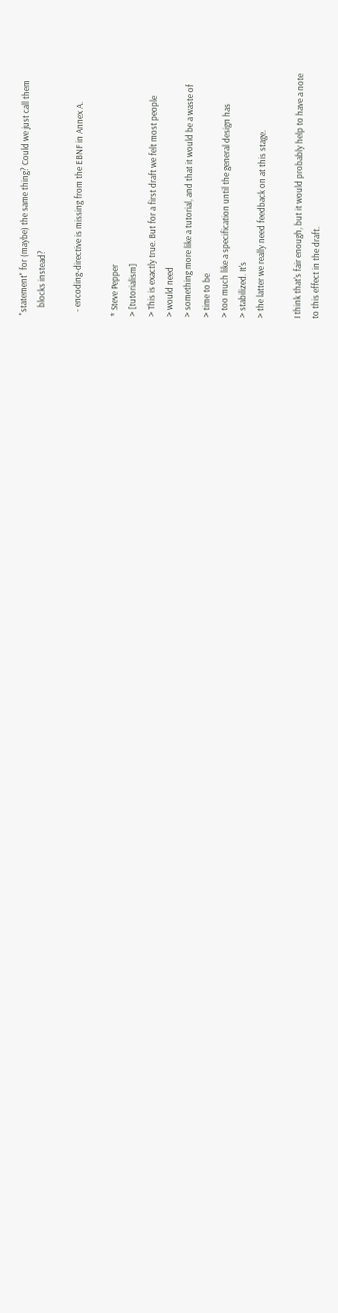"statement" for (maybe) the same thing? Could we just call them
    blocks instead?

  - encoding-directive is missing from the EBNF in Annex A.

* Steve Pepper
> [tutorialism]
> This is exactly true. But for a first draft we felt most people
> would need
> something more like a tutorial, and that it would be a waste of
> time to be
> too much like a specification until the general design has
> stabilized. It's
> the latter we really need feedback on at this stage.

I think that's fair enough, but it would probably help to have a note
to this effect in the draft.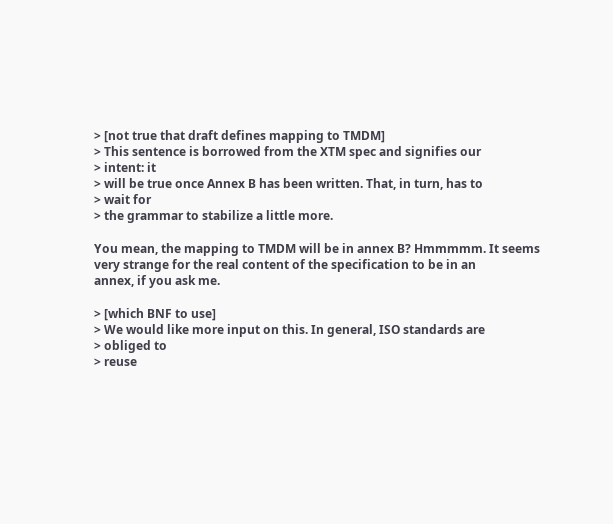> [not true that draft defines mapping to TMDM]
> This sentence is borrowed from the XTM spec and signifies our
> intent: it
> will be true once Annex B has been written. That, in turn, has to
> wait for
> the grammar to stabilize a little more.

You mean, the mapping to TMDM will be in annex B? Hmmmmm. It seems
very strange for the real content of the specification to be in an
annex, if you ask me.

> [which BNF to use]
> We would like more input on this. In general, ISO standards are
> obliged to
> reuse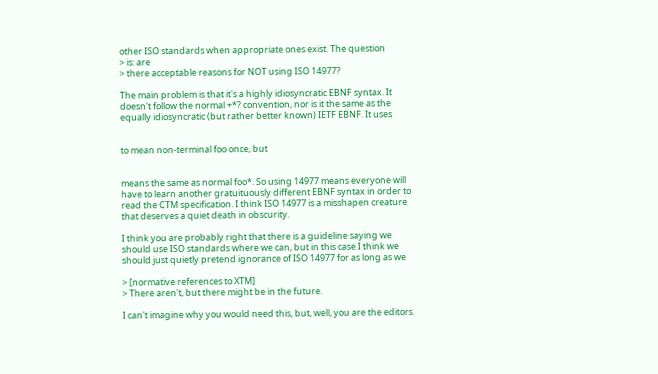other ISO standards when appropriate ones exist. The question
> is: are
> there acceptable reasons for NOT using ISO 14977?

The main problem is that it's a highly idiosyncratic EBNF syntax. It
doesn't follow the normal +*? convention, nor is it the same as the
equally idiosyncratic (but rather better known) IETF EBNF. It uses


to mean non-terminal foo once, but


means the same as normal foo*. So using 14977 means everyone will
have to learn another gratuituously different EBNF syntax in order to
read the CTM specification. I think ISO 14977 is a misshapen creature
that deserves a quiet death in obscurity.

I think you are probably right that there is a guideline saying we
should use ISO standards where we can, but in this case I think we
should just quietly pretend ignorance of ISO 14977 for as long as we

> [normative references to XTM]
> There aren't, but there might be in the future.

I can't imagine why you would need this, but, well, you are the editors.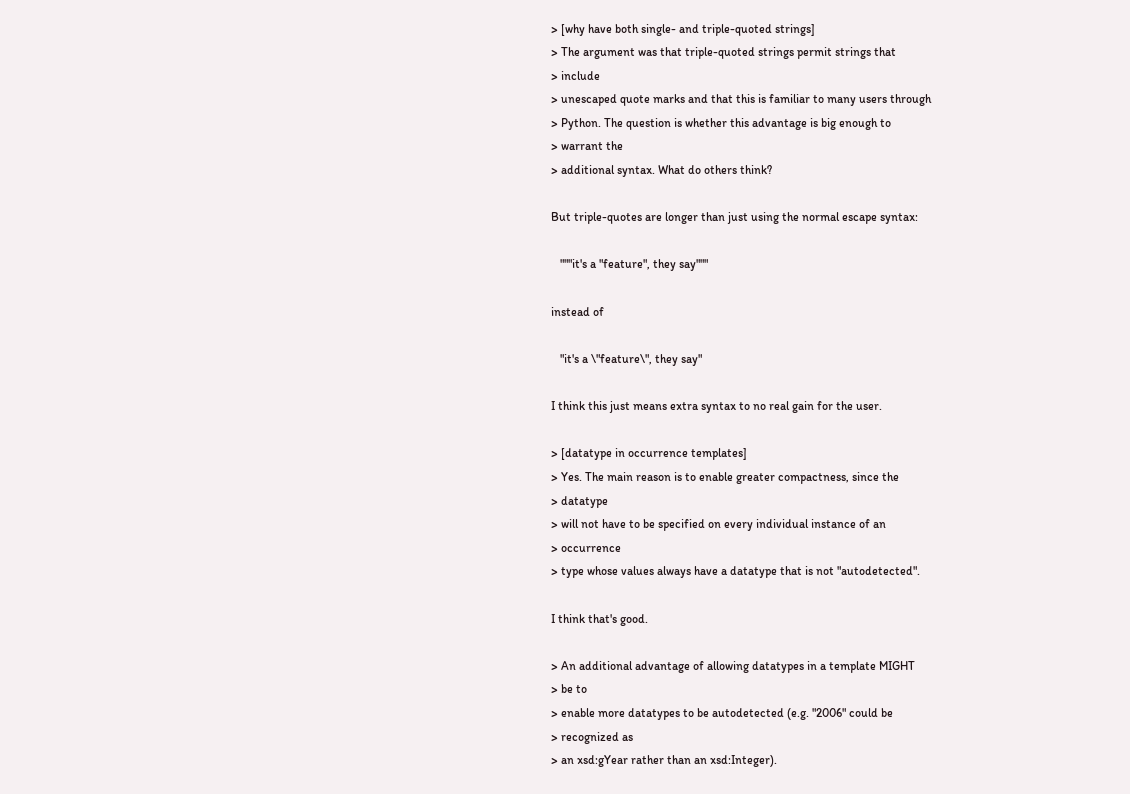> [why have both single- and triple-quoted strings]
> The argument was that triple-quoted strings permit strings that
> include
> unescaped quote marks and that this is familiar to many users through
> Python. The question is whether this advantage is big enough to
> warrant the
> additional syntax. What do others think?

But triple-quotes are longer than just using the normal escape syntax:

   """it's a "feature", they say"""

instead of

   "it's a \"feature\", they say"

I think this just means extra syntax to no real gain for the user.

> [datatype in occurrence templates]
> Yes. The main reason is to enable greater compactness, since the
> datatype
> will not have to be specified on every individual instance of an
> occurrence
> type whose values always have a datatype that is not "autodetected".

I think that's good.

> An additional advantage of allowing datatypes in a template MIGHT
> be to
> enable more datatypes to be autodetected (e.g. "2006" could be
> recognized as
> an xsd:gYear rather than an xsd:Integer).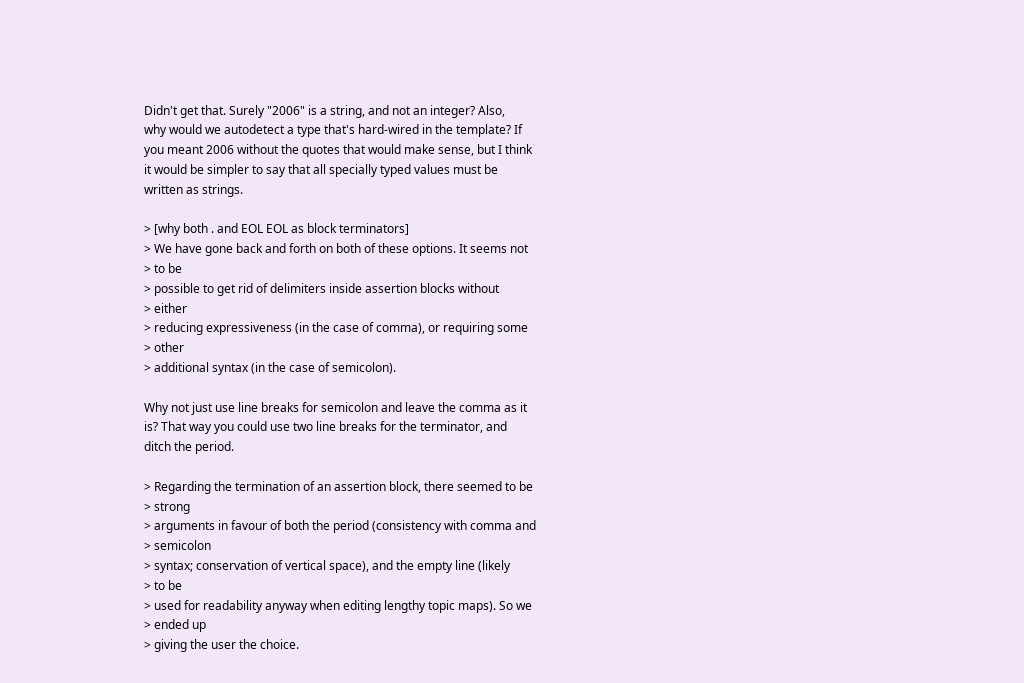Didn't get that. Surely "2006" is a string, and not an integer? Also,
why would we autodetect a type that's hard-wired in the template? If
you meant 2006 without the quotes that would make sense, but I think
it would be simpler to say that all specially typed values must be
written as strings.

> [why both . and EOL EOL as block terminators]
> We have gone back and forth on both of these options. It seems not
> to be
> possible to get rid of delimiters inside assertion blocks without
> either
> reducing expressiveness (in the case of comma), or requiring some
> other
> additional syntax (in the case of semicolon).

Why not just use line breaks for semicolon and leave the comma as it
is? That way you could use two line breaks for the terminator, and
ditch the period.

> Regarding the termination of an assertion block, there seemed to be
> strong
> arguments in favour of both the period (consistency with comma and
> semicolon
> syntax; conservation of vertical space), and the empty line (likely
> to be
> used for readability anyway when editing lengthy topic maps). So we
> ended up
> giving the user the choice.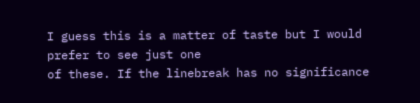I guess this is a matter of taste but I would prefer to see just one
of these. If the linebreak has no significance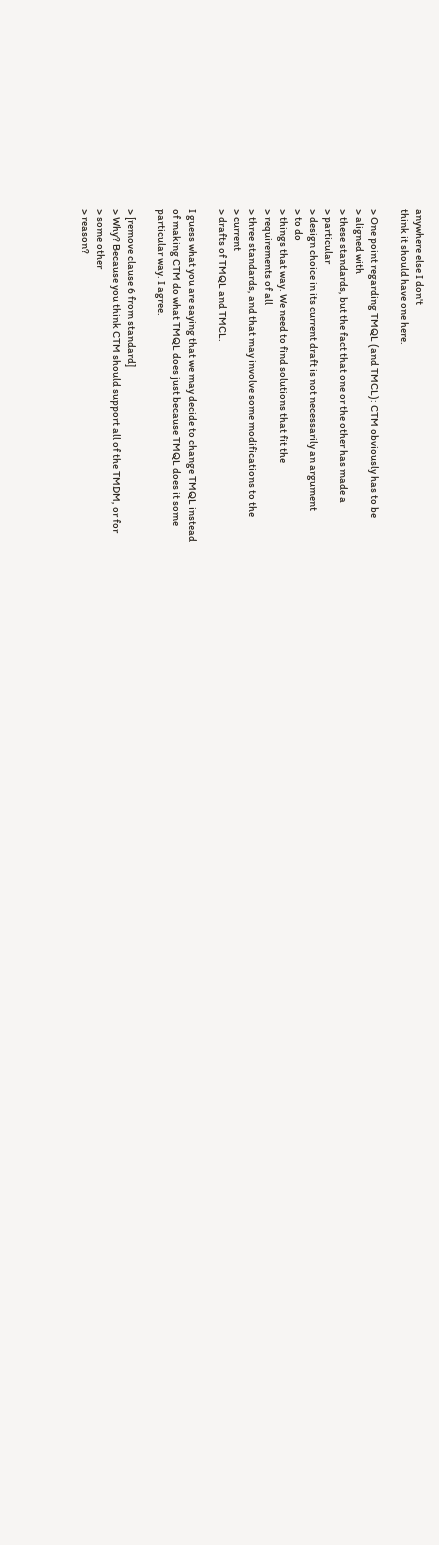anywhere else I don't
think it should have one here.

> One point regarding TMQL (and TMCL): CTM obviously has to be
> aligned with
> these standards, but the fact that one or the other has made a
> particular
> design choice in its current draft is not necessarily an argument
> to do
> things that way. We need to find solutions that fit the
> requirements of all
> three standards, and that may involve some modifications to the
> current
> drafts of TMQL and TMCL.

I guess what you are saying that we may decide to change TMQL instead
of making CTM do what TMQL does just because TMQL does it some
particular way. I agree.

> [remove clause 6 from standard]
> Why? Because you think CTM should support all of the TMDM, or for
> some other
> reason?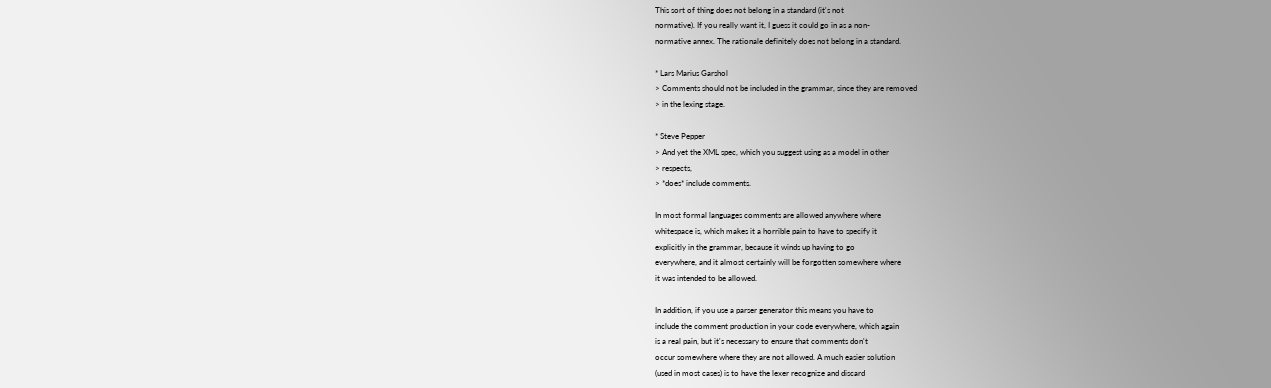This sort of thing does not belong in a standard (it's not
normative). If you really want it, I guess it could go in as a non-
normative annex. The rationale definitely does not belong in a standard.

* Lars Marius Garshol
> Comments should not be included in the grammar, since they are removed
> in the lexing stage.

* Steve Pepper
> And yet the XML spec, which you suggest using as a model in other
> respects,
> *does* include comments.

In most formal languages comments are allowed anywhere where
whitespace is, which makes it a horrible pain to have to specify it
explicitly in the grammar, because it winds up having to go
everywhere, and it almost certainly will be forgotten somewhere where
it was intended to be allowed.

In addition, if you use a parser generator this means you have to
include the comment production in your code everywhere, which again
is a real pain, but it's necessary to ensure that comments don't
occur somewhere where they are not allowed. A much easier solution
(used in most cases) is to have the lexer recognize and discard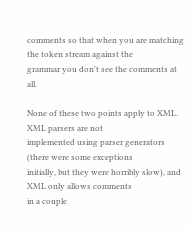comments so that when you are matching the token stream against the
grammar you don't see the comments at all.

None of these two points apply to XML. XML parsers are not
implemented using parser generators (there were some exceptions
initially, but they were horribly slow), and XML only allows comments
in a couple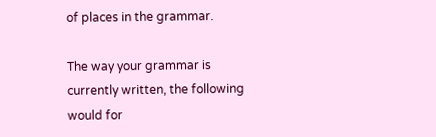of places in the grammar.

The way your grammar is currently written, the following would for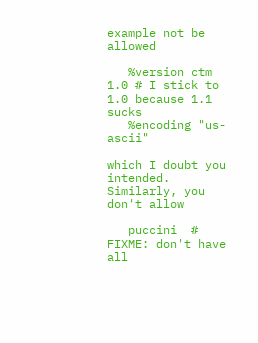example not be allowed

   %version ctm 1.0 # I stick to 1.0 because 1.1 sucks
   %encoding "us-ascii"

which I doubt you intended. Similarly, you don't allow

   puccini  # FIXME: don't have all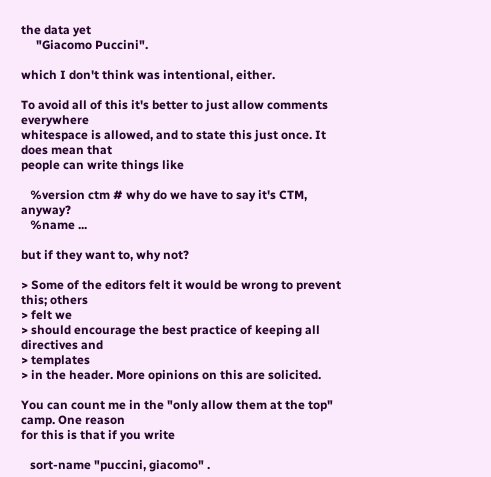the data yet
     "Giacomo Puccini".

which I don't think was intentional, either.

To avoid all of this it's better to just allow comments everywhere
whitespace is allowed, and to state this just once. It does mean that
people can write things like

   %version ctm # why do we have to say it's CTM, anyway?
   %name ...

but if they want to, why not?

> Some of the editors felt it would be wrong to prevent this; others
> felt we
> should encourage the best practice of keeping all directives and
> templates
> in the header. More opinions on this are solicited.

You can count me in the "only allow them at the top" camp. One reason
for this is that if you write

   sort-name "puccini, giacomo" .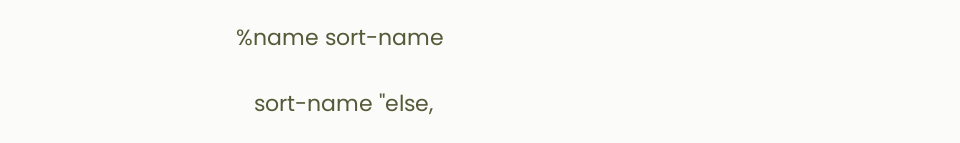%name sort-name

   sort-name "else,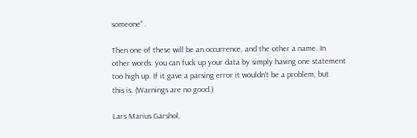someone" .

Then one of these will be an occurrence, and the other a name. In
other words: you can fuck up your data by simply having one statement
too high up. If it gave a parsing error it wouldn't be a problem, but
this is. (Warnings are no good.)

Lars Marius Garshol,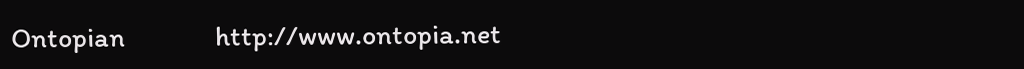Ontopian               http://www.ontopia.net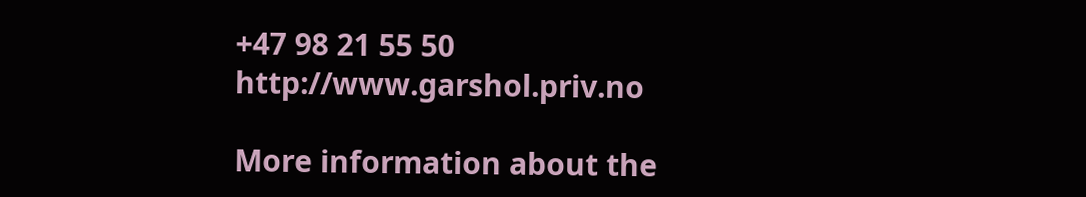+47 98 21 55 50                             http://www.garshol.priv.no

More information about the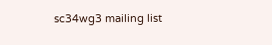sc34wg3 mailing list